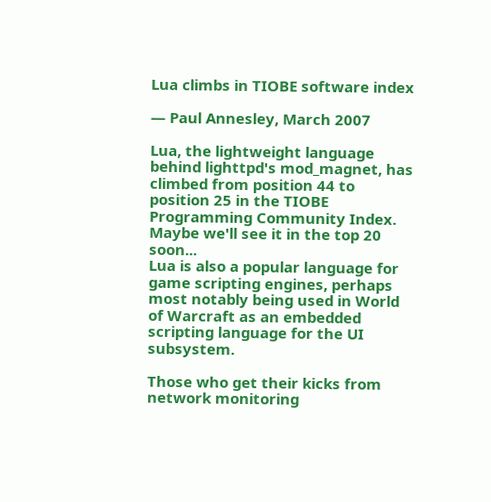Lua climbs in TIOBE software index

— Paul Annesley, March 2007

Lua, the lightweight language behind lighttpd's mod_magnet, has climbed from position 44 to position 25 in the TIOBE Programming Community Index.  Maybe we'll see it in the top 20 soon...
Lua is also a popular language for game scripting engines, perhaps most notably being used in World of Warcraft as an embedded scripting language for the UI subsystem.

Those who get their kicks from network monitoring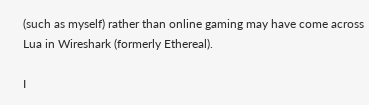(such as myself) rather than online gaming may have come across Lua in Wireshark (formerly Ethereal).

I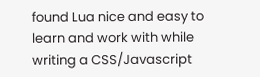found Lua nice and easy to learn and work with while writing a CSS/Javascript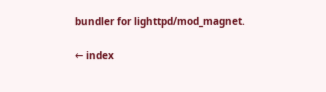bundler for lighttpd/mod_magnet.

← index